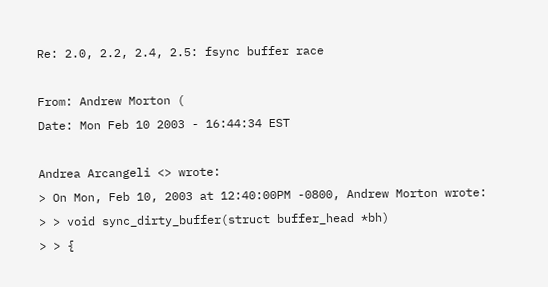Re: 2.0, 2.2, 2.4, 2.5: fsync buffer race

From: Andrew Morton (
Date: Mon Feb 10 2003 - 16:44:34 EST

Andrea Arcangeli <> wrote:
> On Mon, Feb 10, 2003 at 12:40:00PM -0800, Andrew Morton wrote:
> > void sync_dirty_buffer(struct buffer_head *bh)
> > {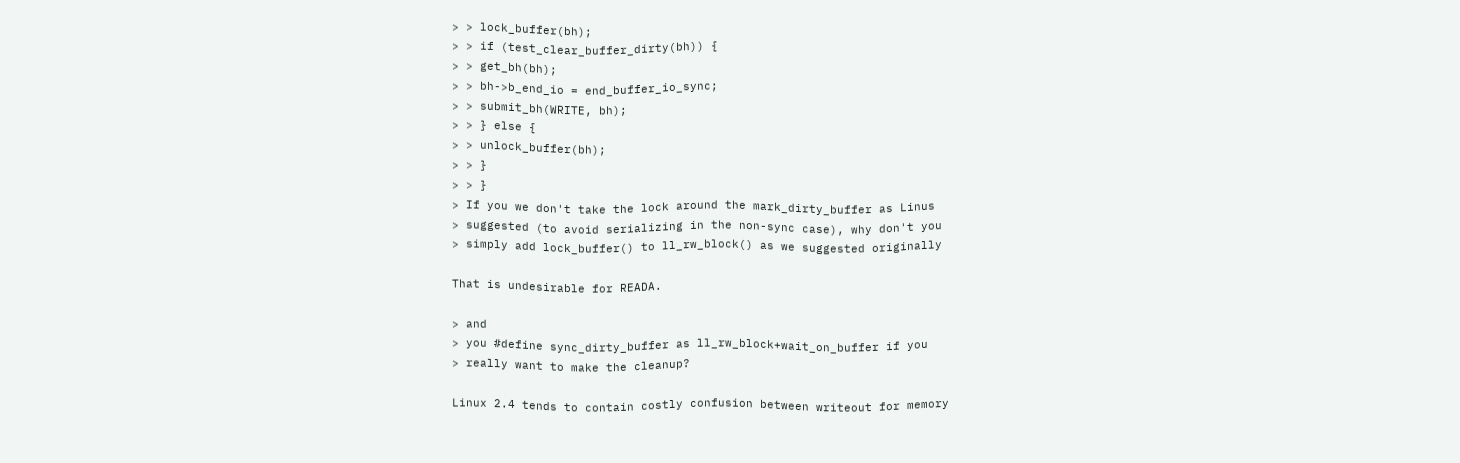> > lock_buffer(bh);
> > if (test_clear_buffer_dirty(bh)) {
> > get_bh(bh);
> > bh->b_end_io = end_buffer_io_sync;
> > submit_bh(WRITE, bh);
> > } else {
> > unlock_buffer(bh);
> > }
> > }
> If you we don't take the lock around the mark_dirty_buffer as Linus
> suggested (to avoid serializing in the non-sync case), why don't you
> simply add lock_buffer() to ll_rw_block() as we suggested originally

That is undesirable for READA.

> and
> you #define sync_dirty_buffer as ll_rw_block+wait_on_buffer if you
> really want to make the cleanup?

Linux 2.4 tends to contain costly confusion between writeout for memory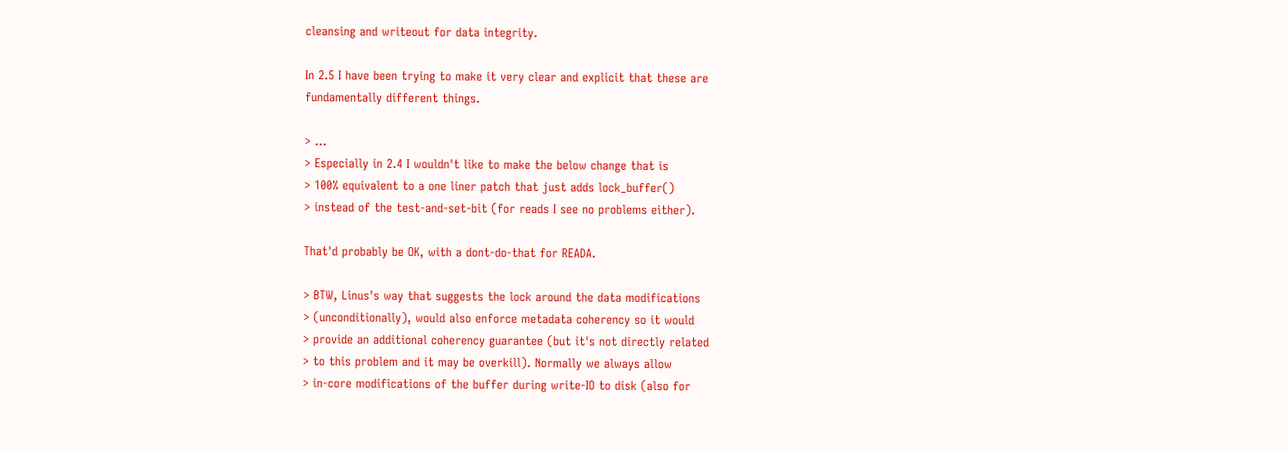cleansing and writeout for data integrity.

In 2.5 I have been trying to make it very clear and explicit that these are
fundamentally different things.

> ...
> Especially in 2.4 I wouldn't like to make the below change that is
> 100% equivalent to a one liner patch that just adds lock_buffer()
> instead of the test-and-set-bit (for reads I see no problems either).

That'd probably be OK, with a dont-do-that for READA.

> BTW, Linus's way that suggests the lock around the data modifications
> (unconditionally), would also enforce metadata coherency so it would
> provide an additional coherency guarantee (but it's not directly related
> to this problem and it may be overkill). Normally we always allow
> in-core modifications of the buffer during write-IO to disk (also for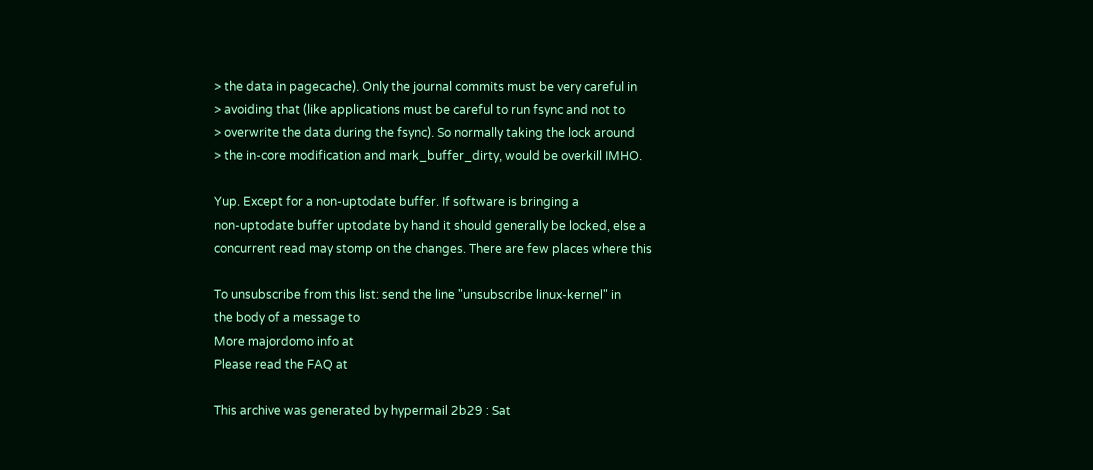> the data in pagecache). Only the journal commits must be very careful in
> avoiding that (like applications must be careful to run fsync and not to
> overwrite the data during the fsync). So normally taking the lock around
> the in-core modification and mark_buffer_dirty, would be overkill IMHO.

Yup. Except for a non-uptodate buffer. If software is bringing a
non-uptodate buffer uptodate by hand it should generally be locked, else a
concurrent read may stomp on the changes. There are few places where this

To unsubscribe from this list: send the line "unsubscribe linux-kernel" in
the body of a message to
More majordomo info at
Please read the FAQ at

This archive was generated by hypermail 2b29 : Sat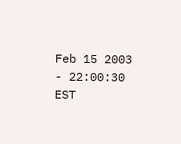Feb 15 2003 - 22:00:30 EST